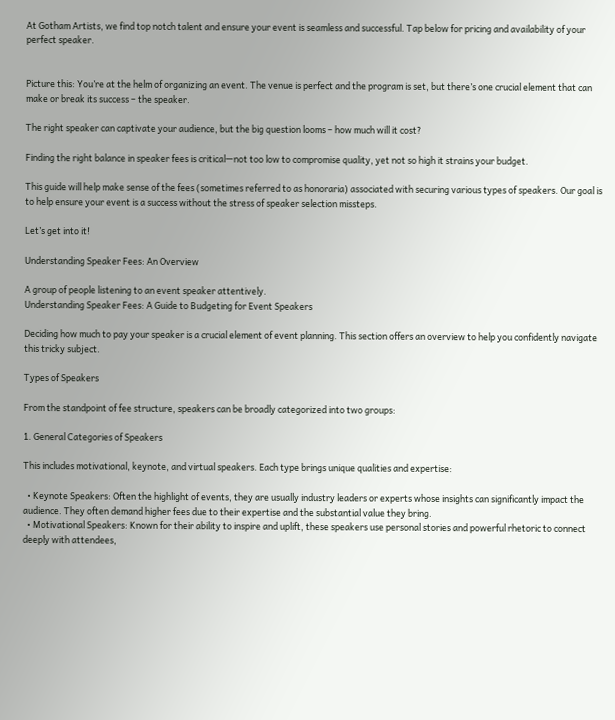At Gotham Artists, we find top notch talent and ensure your event is seamless and successful. Tap below for pricing and availability of your perfect speaker.


Picture this: You’re at the helm of organizing an event. The venue is perfect and the program is set, but there’s one crucial element that can make or break its success – the speaker.

The right speaker can captivate your audience, but the big question looms – how much will it cost?

Finding the right balance in speaker fees is critical—not too low to compromise quality, yet not so high it strains your budget.

This guide will help make sense of the fees (sometimes referred to as honoraria) associated with securing various types of speakers. Our goal is to help ensure your event is a success without the stress of speaker selection missteps.

Let’s get into it!

Understanding Speaker Fees: An Overview

A group of people listening to an event speaker attentively.
Understanding Speaker Fees: A Guide to Budgeting for Event Speakers

Deciding how much to pay your speaker is a crucial element of event planning. This section offers an overview to help you confidently navigate this tricky subject.

Types of Speakers

From the standpoint of fee structure, speakers can be broadly categorized into two groups:

1. General Categories of Speakers

This includes motivational, keynote, and virtual speakers. Each type brings unique qualities and expertise:

  • Keynote Speakers: Often the highlight of events, they are usually industry leaders or experts whose insights can significantly impact the audience. They often demand higher fees due to their expertise and the substantial value they bring.
  • Motivational Speakers: Known for their ability to inspire and uplift, these speakers use personal stories and powerful rhetoric to connect deeply with attendees,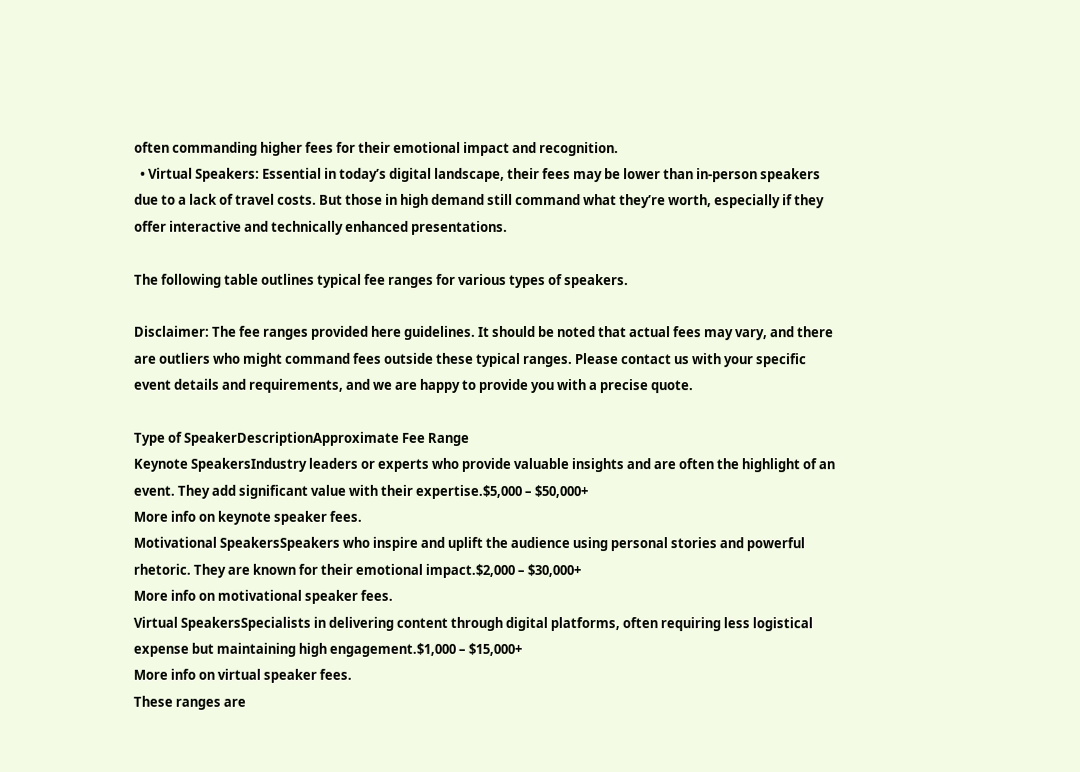often commanding higher fees for their emotional impact and recognition.
  • Virtual Speakers: Essential in today’s digital landscape, their fees may be lower than in-person speakers due to a lack of travel costs. But those in high demand still command what they’re worth, especially if they offer interactive and technically enhanced presentations.

The following table outlines typical fee ranges for various types of speakers.

Disclaimer: The fee ranges provided here guidelines. It should be noted that actual fees may vary, and there are outliers who might command fees outside these typical ranges. Please contact us with your specific event details and requirements, and we are happy to provide you with a precise quote.

Type of SpeakerDescriptionApproximate Fee Range
Keynote SpeakersIndustry leaders or experts who provide valuable insights and are often the highlight of an event. They add significant value with their expertise.$5,000 – $50,000+
More info on keynote speaker fees.
Motivational SpeakersSpeakers who inspire and uplift the audience using personal stories and powerful rhetoric. They are known for their emotional impact.$2,000 – $30,000+
More info on motivational speaker fees.
Virtual SpeakersSpecialists in delivering content through digital platforms, often requiring less logistical expense but maintaining high engagement.$1,000 – $15,000+
More info on virtual speaker fees.
These ranges are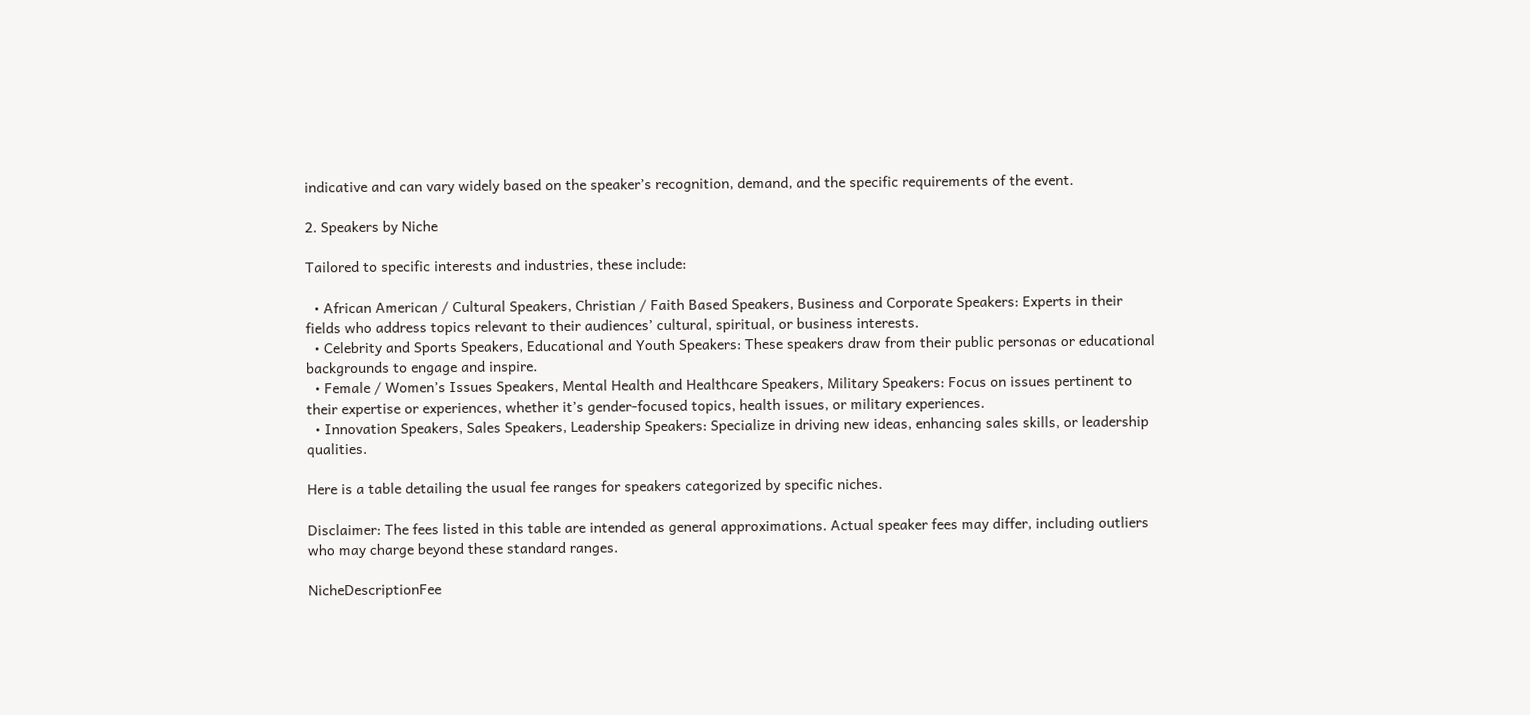indicative and can vary widely based on the speaker’s recognition, demand, and the specific requirements of the event.

2. Speakers by Niche

Tailored to specific interests and industries, these include:

  • African American / Cultural Speakers, Christian / Faith Based Speakers, Business and Corporate Speakers: Experts in their fields who address topics relevant to their audiences’ cultural, spiritual, or business interests.
  • Celebrity and Sports Speakers, Educational and Youth Speakers: These speakers draw from their public personas or educational backgrounds to engage and inspire.
  • Female / Women’s Issues Speakers, Mental Health and Healthcare Speakers, Military Speakers: Focus on issues pertinent to their expertise or experiences, whether it’s gender-focused topics, health issues, or military experiences.
  • Innovation Speakers, Sales Speakers, Leadership Speakers: Specialize in driving new ideas, enhancing sales skills, or leadership qualities.

Here is a table detailing the usual fee ranges for speakers categorized by specific niches.

Disclaimer: The fees listed in this table are intended as general approximations. Actual speaker fees may differ, including outliers who may charge beyond these standard ranges.

NicheDescriptionFee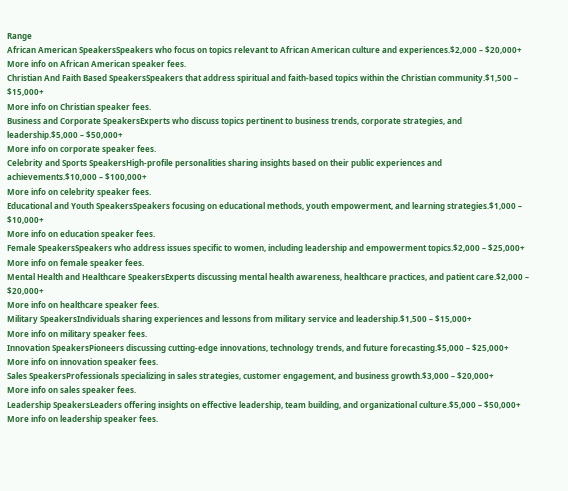Range
African American SpeakersSpeakers who focus on topics relevant to African American culture and experiences.$2,000 – $20,000+
More info on African American speaker fees.
Christian And Faith Based SpeakersSpeakers that address spiritual and faith-based topics within the Christian community.$1,500 – $15,000+
More info on Christian speaker fees.
Business and Corporate SpeakersExperts who discuss topics pertinent to business trends, corporate strategies, and leadership.$5,000 – $50,000+
More info on corporate speaker fees.
Celebrity and Sports SpeakersHigh-profile personalities sharing insights based on their public experiences and achievements.$10,000 – $100,000+
More info on celebrity speaker fees.
Educational and Youth SpeakersSpeakers focusing on educational methods, youth empowerment, and learning strategies.$1,000 – $10,000+
More info on education speaker fees.
Female SpeakersSpeakers who address issues specific to women, including leadership and empowerment topics.$2,000 – $25,000+
More info on female speaker fees.
Mental Health and Healthcare SpeakersExperts discussing mental health awareness, healthcare practices, and patient care.$2,000 – $20,000+
More info on healthcare speaker fees.
Military SpeakersIndividuals sharing experiences and lessons from military service and leadership.$1,500 – $15,000+
More info on military speaker fees.
Innovation SpeakersPioneers discussing cutting-edge innovations, technology trends, and future forecasting.$5,000 – $25,000+
More info on innovation speaker fees.
Sales SpeakersProfessionals specializing in sales strategies, customer engagement, and business growth.$3,000 – $20,000+
More info on sales speaker fees.
Leadership SpeakersLeaders offering insights on effective leadership, team building, and organizational culture.$5,000 – $50,000+
More info on leadership speaker fees.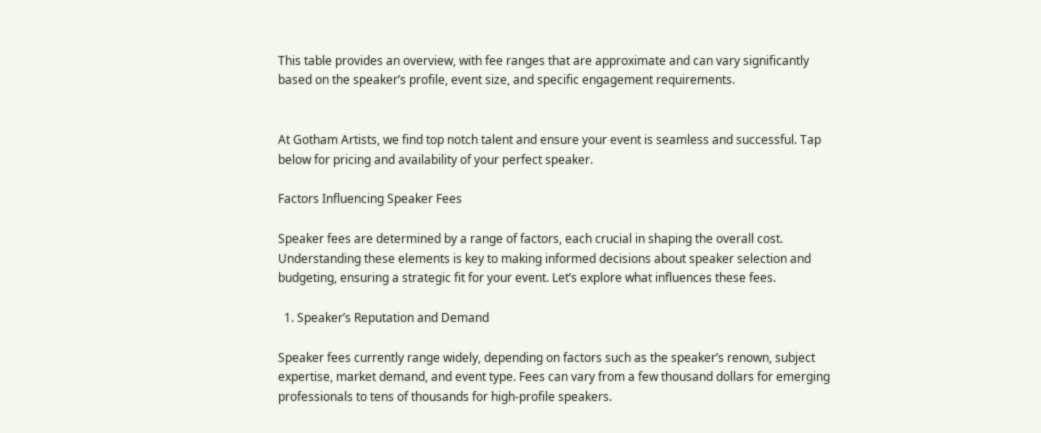This table provides an overview, with fee ranges that are approximate and can vary significantly based on the speaker’s profile, event size, and specific engagement requirements.


At Gotham Artists, we find top notch talent and ensure your event is seamless and successful. Tap below for pricing and availability of your perfect speaker.

Factors Influencing Speaker Fees

Speaker fees are determined by a range of factors, each crucial in shaping the overall cost. Understanding these elements is key to making informed decisions about speaker selection and budgeting, ensuring a strategic fit for your event. Let’s explore what influences these fees.

  1. Speaker’s Reputation and Demand

Speaker fees currently range widely, depending on factors such as the speaker’s renown, subject expertise, market demand, and event type. Fees can vary from a few thousand dollars for emerging professionals to tens of thousands for high-profile speakers.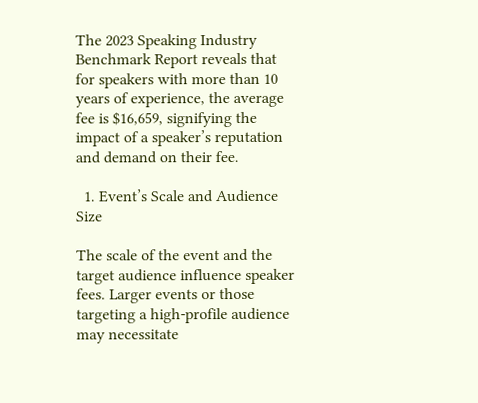The 2023 Speaking Industry Benchmark Report reveals that for speakers with more than 10 years of experience, the average fee is $16,659, signifying the impact of a speaker’s reputation and demand on their fee.

  1. Event’s Scale and Audience Size

The scale of the event and the target audience influence speaker fees. Larger events or those targeting a high-profile audience may necessitate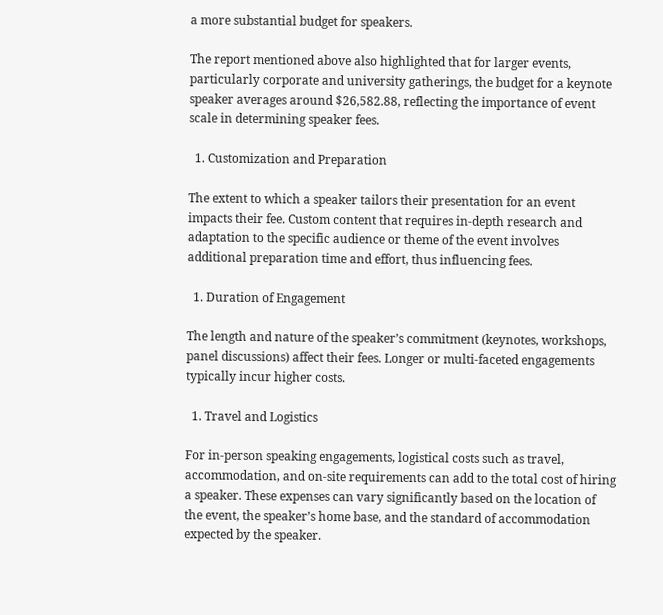a more substantial budget for speakers.

The report mentioned above also highlighted that for larger events, particularly corporate and university gatherings, the budget for a keynote speaker averages around $26,582.88, reflecting the importance of event scale in determining speaker fees.

  1. Customization and Preparation

The extent to which a speaker tailors their presentation for an event impacts their fee. Custom content that requires in-depth research and adaptation to the specific audience or theme of the event involves additional preparation time and effort, thus influencing fees.

  1. Duration of Engagement

The length and nature of the speaker’s commitment (keynotes, workshops, panel discussions) affect their fees. Longer or multi-faceted engagements typically incur higher costs.

  1. Travel and Logistics

For in-person speaking engagements, logistical costs such as travel, accommodation, and on-site requirements can add to the total cost of hiring a speaker. These expenses can vary significantly based on the location of the event, the speaker’s home base, and the standard of accommodation expected by the speaker.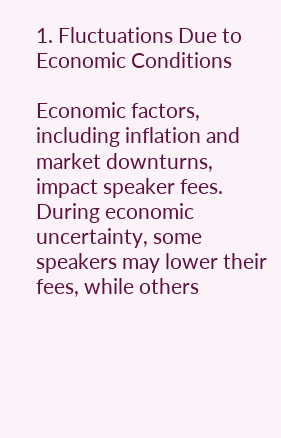1. Fluctuations Due to Economic Conditions

Economic factors, including inflation and market downturns, impact speaker fees. During economic uncertainty, some speakers may lower their fees, while others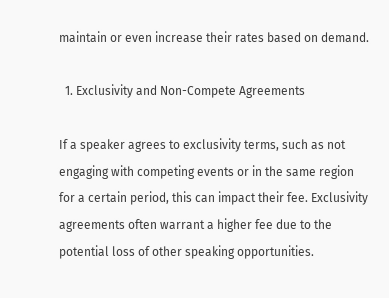maintain or even increase their rates based on demand.

  1. Exclusivity and Non-Compete Agreements

If a speaker agrees to exclusivity terms, such as not engaging with competing events or in the same region for a certain period, this can impact their fee. Exclusivity agreements often warrant a higher fee due to the potential loss of other speaking opportunities.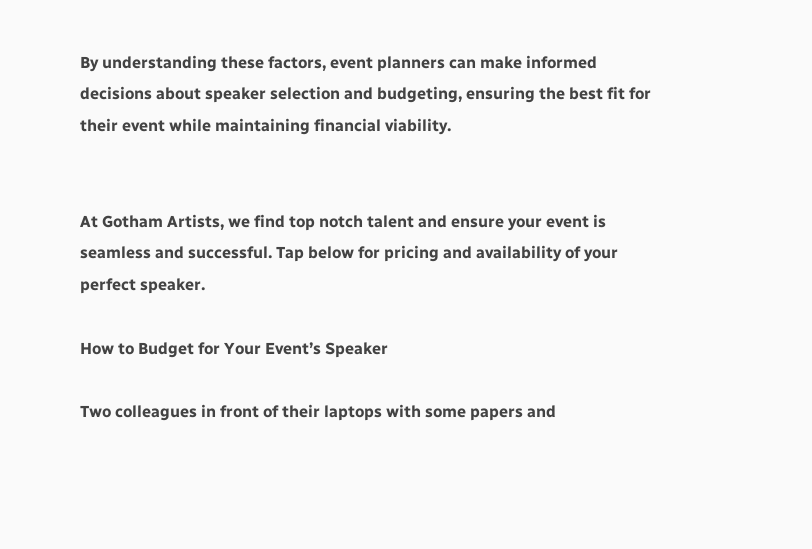By understanding these factors, event planners can make informed decisions about speaker selection and budgeting, ensuring the best fit for their event while maintaining financial viability.


At Gotham Artists, we find top notch talent and ensure your event is seamless and successful. Tap below for pricing and availability of your perfect speaker.

How to Budget for Your Event’s Speaker

Two colleagues in front of their laptops with some papers and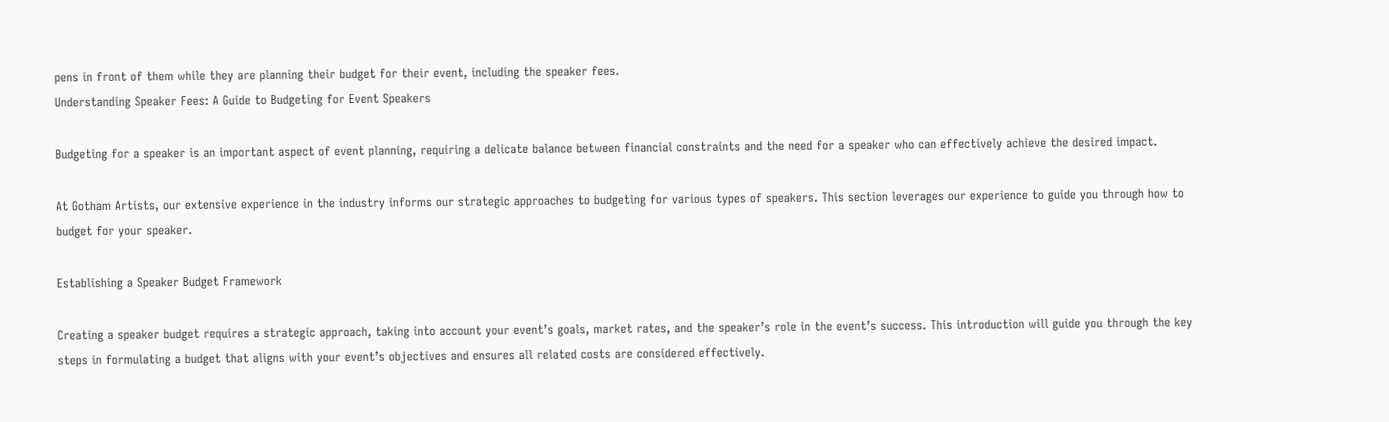pens in front of them while they are planning their budget for their event, including the speaker fees.
Understanding Speaker Fees: A Guide to Budgeting for Event Speakers

Budgeting for a speaker is an important aspect of event planning, requiring a delicate balance between financial constraints and the need for a speaker who can effectively achieve the desired impact.

At Gotham Artists, our extensive experience in the industry informs our strategic approaches to budgeting for various types of speakers. This section leverages our experience to guide you through how to budget for your speaker.

Establishing a Speaker Budget Framework

Creating a speaker budget requires a strategic approach, taking into account your event’s goals, market rates, and the speaker’s role in the event’s success. This introduction will guide you through the key steps in formulating a budget that aligns with your event’s objectives and ensures all related costs are considered effectively.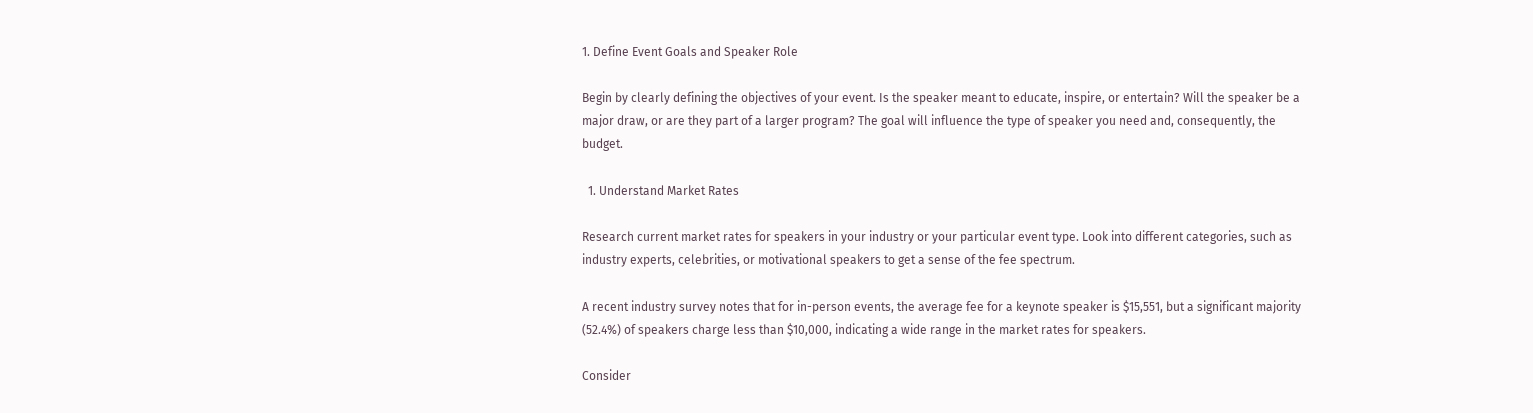1. Define Event Goals and Speaker Role

Begin by clearly defining the objectives of your event. Is the speaker meant to educate, inspire, or entertain? Will the speaker be a major draw, or are they part of a larger program? The goal will influence the type of speaker you need and, consequently, the budget.

  1. Understand Market Rates

Research current market rates for speakers in your industry or your particular event type. Look into different categories, such as industry experts, celebrities, or motivational speakers to get a sense of the fee spectrum.

A recent industry survey notes that for in-person events, the average fee for a keynote speaker is $15,551, but a significant majority (52.4%) of speakers charge less than $10,000, indicating a wide range in the market rates for speakers.

Consider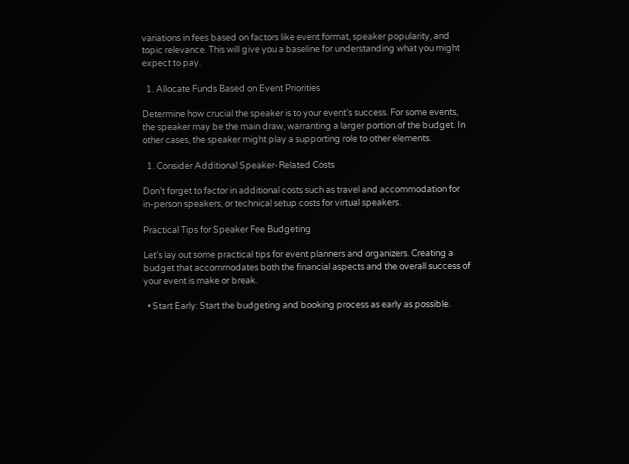variations in fees based on factors like event format, speaker popularity, and topic relevance. This will give you a baseline for understanding what you might expect to pay.

  1. Allocate Funds Based on Event Priorities

Determine how crucial the speaker is to your event’s success. For some events, the speaker may be the main draw, warranting a larger portion of the budget. In other cases, the speaker might play a supporting role to other elements.

  1. Consider Additional Speaker-Related Costs

Don’t forget to factor in additional costs such as travel and accommodation for in-person speakers, or technical setup costs for virtual speakers.

Practical Tips for Speaker Fee Budgeting

Let’s lay out some practical tips for event planners and organizers. Creating a budget that accommodates both the financial aspects and the overall success of your event is make or break.

  • Start Early: Start the budgeting and booking process as early as possible.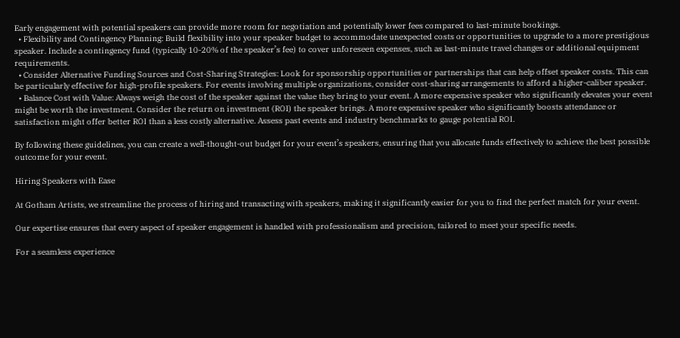Early engagement with potential speakers can provide more room for negotiation and potentially lower fees compared to last-minute bookings.
  • Flexibility and Contingency Planning: Build flexibility into your speaker budget to accommodate unexpected costs or opportunities to upgrade to a more prestigious speaker. Include a contingency fund (typically 10-20% of the speaker’s fee) to cover unforeseen expenses, such as last-minute travel changes or additional equipment requirements.
  • Consider Alternative Funding Sources and Cost-Sharing Strategies: Look for sponsorship opportunities or partnerships that can help offset speaker costs. This can be particularly effective for high-profile speakers. For events involving multiple organizations, consider cost-sharing arrangements to afford a higher-caliber speaker.
  • Balance Cost with Value: Always weigh the cost of the speaker against the value they bring to your event. A more expensive speaker who significantly elevates your event might be worth the investment. Consider the return on investment (ROI) the speaker brings. A more expensive speaker who significantly boosts attendance or satisfaction might offer better ROI than a less costly alternative. Assess past events and industry benchmarks to gauge potential ROI.

By following these guidelines, you can create a well-thought-out budget for your event’s speakers, ensuring that you allocate funds effectively to achieve the best possible outcome for your event.

Hiring Speakers with Ease

At Gotham Artists, we streamline the process of hiring and transacting with speakers, making it significantly easier for you to find the perfect match for your event.

Our expertise ensures that every aspect of speaker engagement is handled with professionalism and precision, tailored to meet your specific needs.

For a seamless experience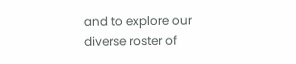and to explore our diverse roster of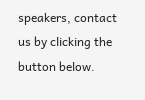speakers, contact us by clicking the button below.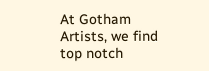At Gotham Artists, we find top notch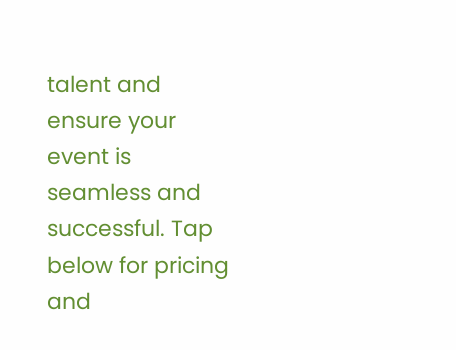talent and ensure your event is seamless and successful. Tap below for pricing and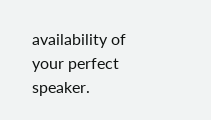availability of your perfect speaker.